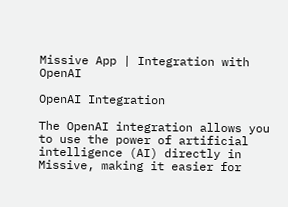Missive App | Integration with OpenAI

OpenAI Integration

The OpenAI integration allows you to use the power of artificial intelligence (AI) directly in Missive, making it easier for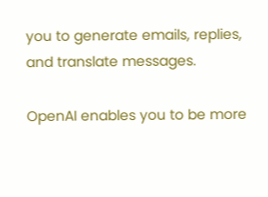you to generate emails, replies, and translate messages.

OpenAI enables you to be more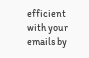efficient with your emails by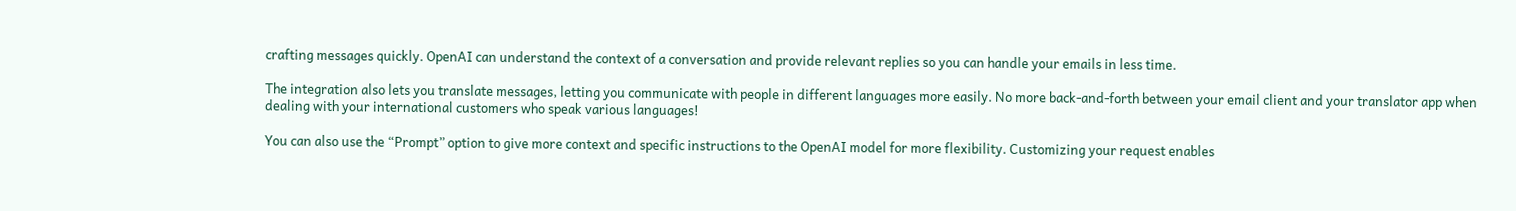crafting messages quickly. OpenAI can understand the context of a conversation and provide relevant replies so you can handle your emails in less time.

The integration also lets you translate messages, letting you communicate with people in different languages more easily. No more back-and-forth between your email client and your translator app when dealing with your international customers who speak various languages!

You can also use the “Prompt” option to give more context and specific instructions to the OpenAI model for more flexibility. Customizing your request enables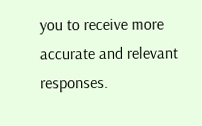you to receive more accurate and relevant responses.